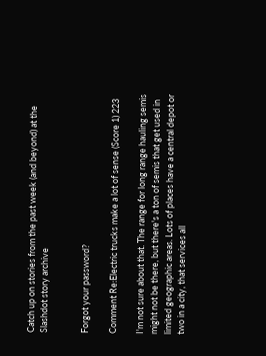Catch up on stories from the past week (and beyond) at the Slashdot story archive


Forgot your password?

Comment Re:Electric trucks make a lot of sense (Score 1) 223

I'm not sure about that. The range for long range hauling semis might not be there, but there's a ton of semis that get used in limited geographic areas. Lots of places have a central depot or two in a city, that services all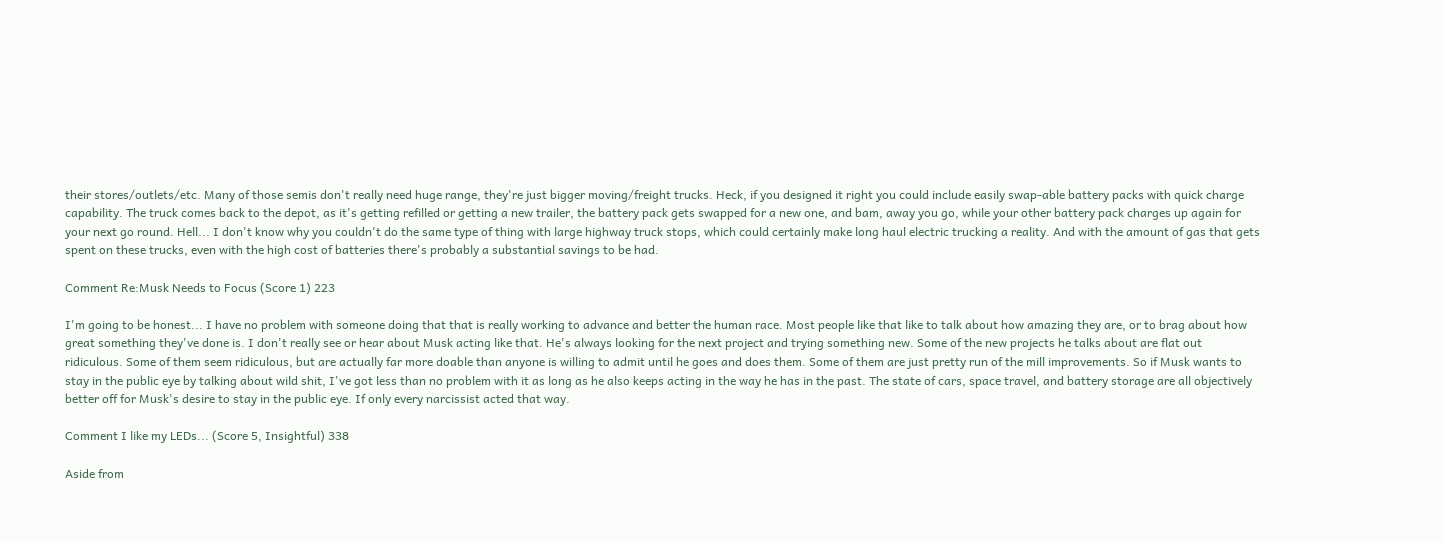their stores/outlets/etc. Many of those semis don't really need huge range, they're just bigger moving/freight trucks. Heck, if you designed it right you could include easily swap-able battery packs with quick charge capability. The truck comes back to the depot, as it's getting refilled or getting a new trailer, the battery pack gets swapped for a new one, and bam, away you go, while your other battery pack charges up again for your next go round. Hell... I don't know why you couldn't do the same type of thing with large highway truck stops, which could certainly make long haul electric trucking a reality. And with the amount of gas that gets spent on these trucks, even with the high cost of batteries there's probably a substantial savings to be had.

Comment Re:Musk Needs to Focus (Score 1) 223

I'm going to be honest... I have no problem with someone doing that that is really working to advance and better the human race. Most people like that like to talk about how amazing they are, or to brag about how great something they've done is. I don't really see or hear about Musk acting like that. He's always looking for the next project and trying something new. Some of the new projects he talks about are flat out ridiculous. Some of them seem ridiculous, but are actually far more doable than anyone is willing to admit until he goes and does them. Some of them are just pretty run of the mill improvements. So if Musk wants to stay in the public eye by talking about wild shit, I've got less than no problem with it as long as he also keeps acting in the way he has in the past. The state of cars, space travel, and battery storage are all objectively better off for Musk's desire to stay in the public eye. If only every narcissist acted that way.

Comment I like my LEDs... (Score 5, Insightful) 338

Aside from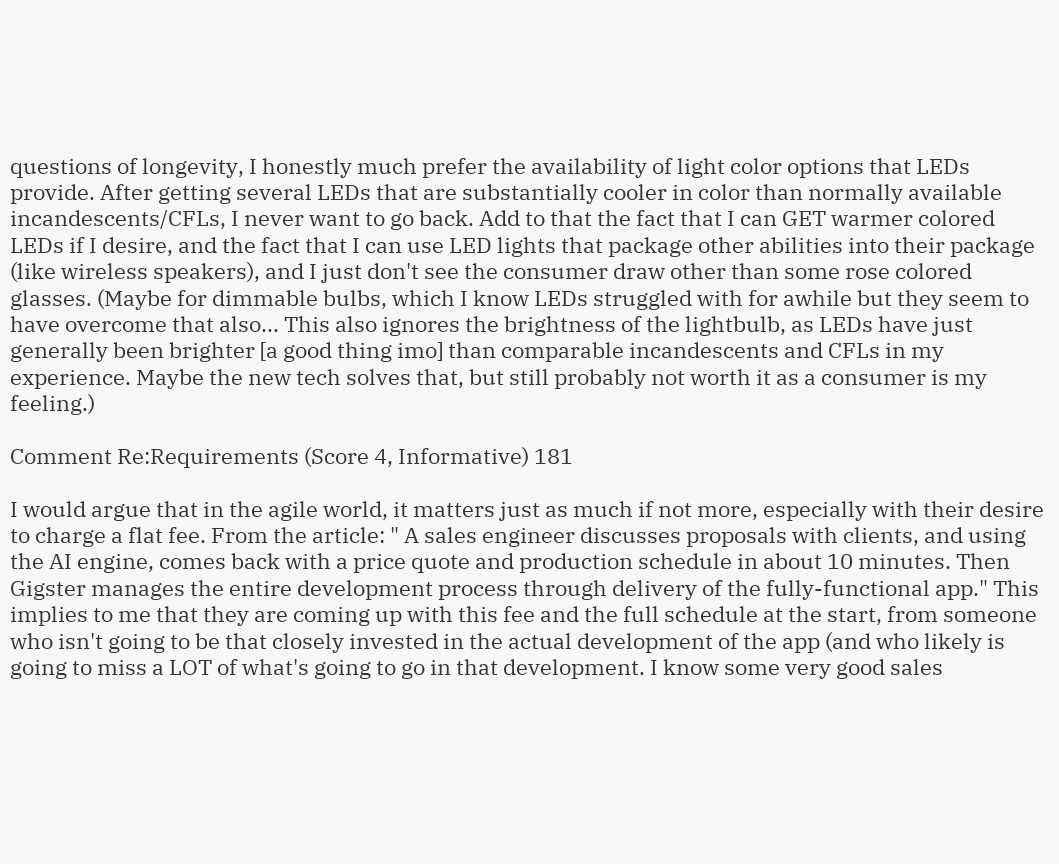questions of longevity, I honestly much prefer the availability of light color options that LEDs provide. After getting several LEDs that are substantially cooler in color than normally available incandescents/CFLs, I never want to go back. Add to that the fact that I can GET warmer colored LEDs if I desire, and the fact that I can use LED lights that package other abilities into their package (like wireless speakers), and I just don't see the consumer draw other than some rose colored glasses. (Maybe for dimmable bulbs, which I know LEDs struggled with for awhile but they seem to have overcome that also... This also ignores the brightness of the lightbulb, as LEDs have just generally been brighter [a good thing imo] than comparable incandescents and CFLs in my experience. Maybe the new tech solves that, but still probably not worth it as a consumer is my feeling.)

Comment Re:Requirements (Score 4, Informative) 181

I would argue that in the agile world, it matters just as much if not more, especially with their desire to charge a flat fee. From the article: " A sales engineer discusses proposals with clients, and using the AI engine, comes back with a price quote and production schedule in about 10 minutes. Then Gigster manages the entire development process through delivery of the fully-functional app." This implies to me that they are coming up with this fee and the full schedule at the start, from someone who isn't going to be that closely invested in the actual development of the app (and who likely is going to miss a LOT of what's going to go in that development. I know some very good sales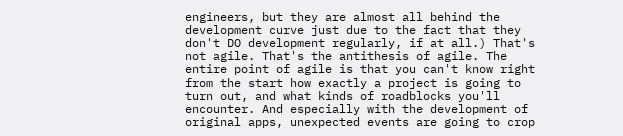engineers, but they are almost all behind the development curve just due to the fact that they don't DO development regularly, if at all.) That's not agile. That's the antithesis of agile. The entire point of agile is that you can't know right from the start how exactly a project is going to turn out, and what kinds of roadblocks you'll encounter. And especially with the development of original apps, unexpected events are going to crop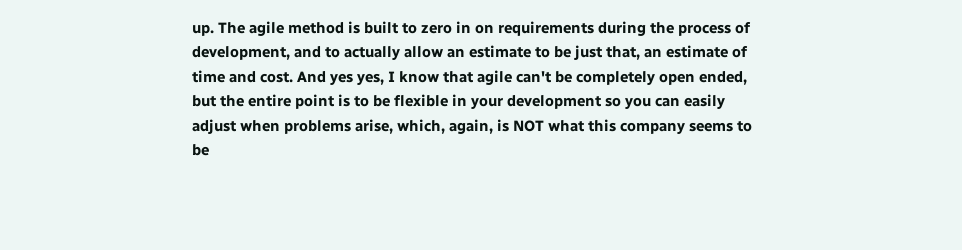up. The agile method is built to zero in on requirements during the process of development, and to actually allow an estimate to be just that, an estimate of time and cost. And yes yes, I know that agile can't be completely open ended, but the entire point is to be flexible in your development so you can easily adjust when problems arise, which, again, is NOT what this company seems to be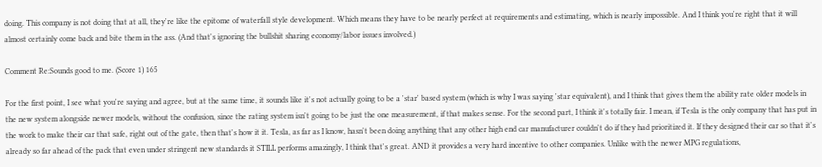doing. This company is not doing that at all, they're like the epitome of waterfall style development. Which means they have to be nearly perfect at requirements and estimating, which is nearly impossible. And I think you're right that it will almost certainly come back and bite them in the ass. (And that's ignoring the bullshit sharing economy/labor issues involved.)

Comment Re:Sounds good to me. (Score 1) 165

For the first point, I see what you're saying and agree, but at the same time, it sounds like it's not actually going to be a 'star' based system (which is why I was saying 'star equivalent), and I think that gives them the ability rate older models in the new system alongside newer models, without the confusion, since the rating system isn't going to be just the one measurement, if that makes sense. For the second part, I think it's totally fair. I mean, if Tesla is the only company that has put in the work to make their car that safe, right out of the gate, then that's how it it. Tesla, as far as I know, hasn't been doing anything that any other high end car manufacturer couldn't do if they had prioritized it. If they designed their car so that it's already so far ahead of the pack that even under stringent new standards it STILL performs amazingly, I think that's great. AND it provides a very hard incentive to other companies. Unlike with the newer MPG regulations,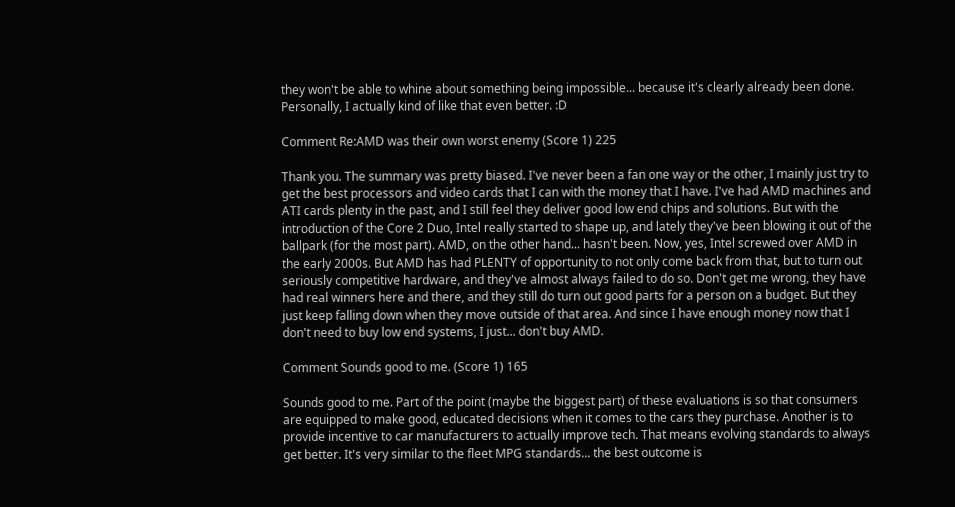they won't be able to whine about something being impossible... because it's clearly already been done. Personally, I actually kind of like that even better. :D

Comment Re:AMD was their own worst enemy (Score 1) 225

Thank you. The summary was pretty biased. I've never been a fan one way or the other, I mainly just try to get the best processors and video cards that I can with the money that I have. I've had AMD machines and ATI cards plenty in the past, and I still feel they deliver good low end chips and solutions. But with the introduction of the Core 2 Duo, Intel really started to shape up, and lately they've been blowing it out of the ballpark (for the most part). AMD, on the other hand... hasn't been. Now, yes, Intel screwed over AMD in the early 2000s. But AMD has had PLENTY of opportunity to not only come back from that, but to turn out seriously competitive hardware, and they've almost always failed to do so. Don't get me wrong, they have had real winners here and there, and they still do turn out good parts for a person on a budget. But they just keep falling down when they move outside of that area. And since I have enough money now that I don't need to buy low end systems, I just... don't buy AMD.

Comment Sounds good to me. (Score 1) 165

Sounds good to me. Part of the point (maybe the biggest part) of these evaluations is so that consumers are equipped to make good, educated decisions when it comes to the cars they purchase. Another is to provide incentive to car manufacturers to actually improve tech. That means evolving standards to always get better. It's very similar to the fleet MPG standards... the best outcome is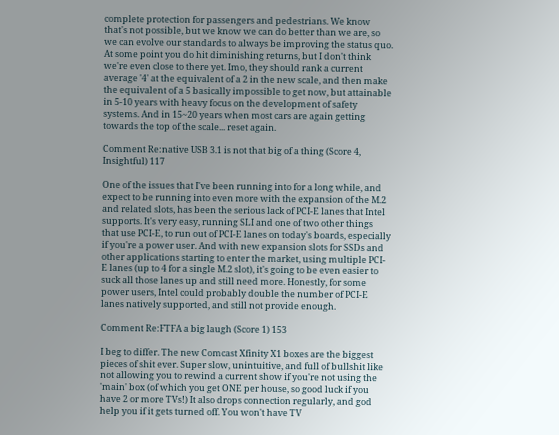complete protection for passengers and pedestrians. We know that's not possible, but we know we can do better than we are, so we can evolve our standards to always be improving the status quo. At some point you do hit diminishing returns, but I don't think we're even close to there yet. Imo, they should rank a current average '4' at the equivalent of a 2 in the new scale, and then make the equivalent of a 5 basically impossible to get now, but attainable in 5-10 years with heavy focus on the development of safety systems. And in 15~20 years when most cars are again getting towards the top of the scale... reset again.

Comment Re:native USB 3.1 is not that big of a thing (Score 4, Insightful) 117

One of the issues that I've been running into for a long while, and expect to be running into even more with the expansion of the M.2 and related slots, has been the serious lack of PCI-E lanes that Intel supports. It's very easy, running SLI and one of two other things that use PCI-E, to run out of PCI-E lanes on today's boards, especially if you're a power user. And with new expansion slots for SSDs and other applications starting to enter the market, using multiple PCI-E lanes (up to 4 for a single M.2 slot), it's going to be even easier to suck all those lanes up and still need more. Honestly, for some power users, Intel could probably double the number of PCI-E lanes natively supported, and still not provide enough.

Comment Re:FTFA a big laugh (Score 1) 153

I beg to differ. The new Comcast Xfinity X1 boxes are the biggest pieces of shit ever. Super slow, unintuitive, and full of bullshit like not allowing you to rewind a current show if you're not using the 'main' box (of which you get ONE per house, so good luck if you have 2 or more TVs!) It also drops connection regularly, and god help you if it gets turned off. You won't have TV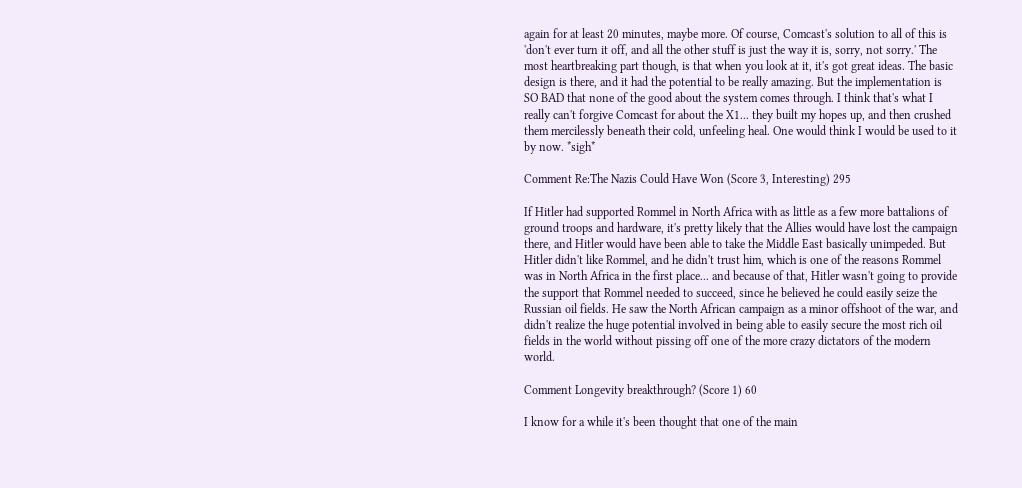again for at least 20 minutes, maybe more. Of course, Comcast's solution to all of this is 'don't ever turn it off, and all the other stuff is just the way it is, sorry, not sorry.' The most heartbreaking part though, is that when you look at it, it's got great ideas. The basic design is there, and it had the potential to be really amazing. But the implementation is SO BAD that none of the good about the system comes through. I think that's what I really can't forgive Comcast for about the X1... they built my hopes up, and then crushed them mercilessly beneath their cold, unfeeling heal. One would think I would be used to it by now. *sigh*

Comment Re:The Nazis Could Have Won (Score 3, Interesting) 295

If Hitler had supported Rommel in North Africa with as little as a few more battalions of ground troops and hardware, it's pretty likely that the Allies would have lost the campaign there, and Hitler would have been able to take the Middle East basically unimpeded. But Hitler didn't like Rommel, and he didn't trust him, which is one of the reasons Rommel was in North Africa in the first place... and because of that, Hitler wasn't going to provide the support that Rommel needed to succeed, since he believed he could easily seize the Russian oil fields. He saw the North African campaign as a minor offshoot of the war, and didn't realize the huge potential involved in being able to easily secure the most rich oil fields in the world without pissing off one of the more crazy dictators of the modern world.

Comment Longevity breakthrough? (Score 1) 60

I know for a while it's been thought that one of the main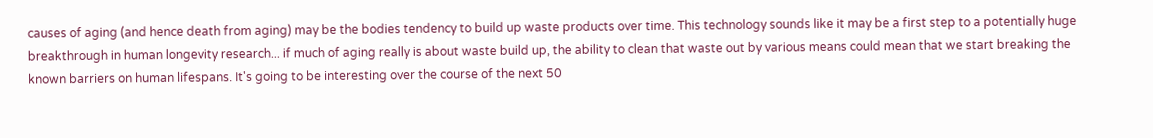causes of aging (and hence death from aging) may be the bodies tendency to build up waste products over time. This technology sounds like it may be a first step to a potentially huge breakthrough in human longevity research... if much of aging really is about waste build up, the ability to clean that waste out by various means could mean that we start breaking the known barriers on human lifespans. It's going to be interesting over the course of the next 50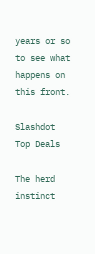years or so to see what happens on this front.

Slashdot Top Deals

The herd instinct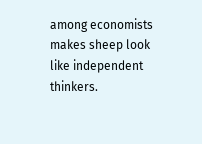among economists makes sheep look like independent thinkers.